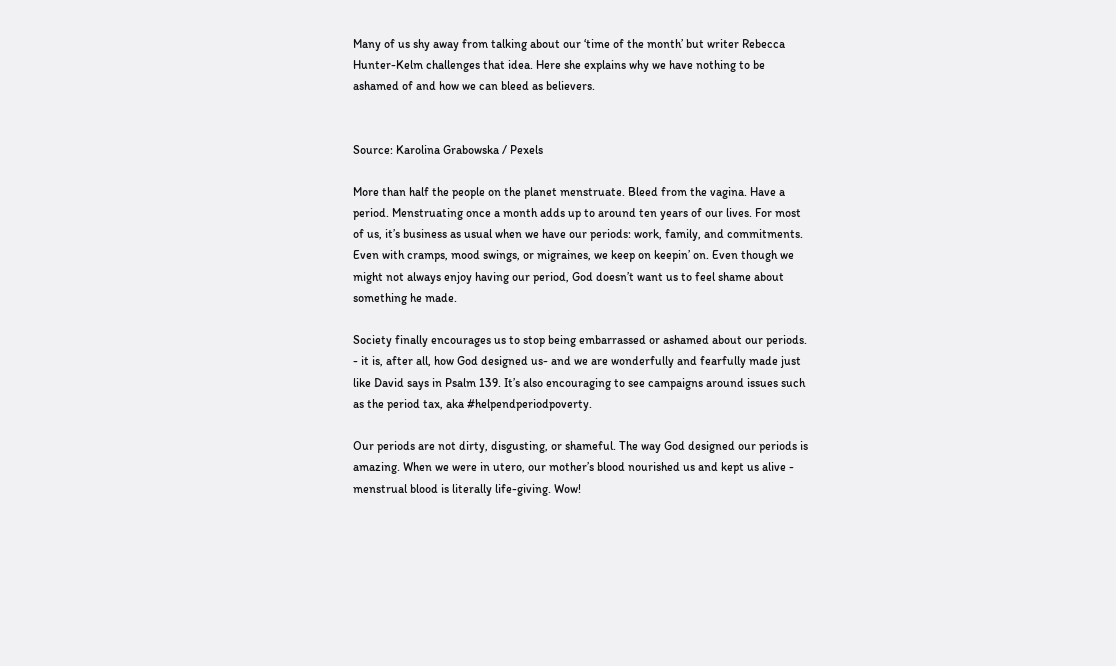Many of us shy away from talking about our ‘time of the month’ but writer Rebecca Hunter-Kelm challenges that idea. Here she explains why we have nothing to be ashamed of and how we can bleed as believers.


Source: Karolina Grabowska / Pexels

More than half the people on the planet menstruate. Bleed from the vagina. Have a period. Menstruating once a month adds up to around ten years of our lives. For most of us, it’s business as usual when we have our periods: work, family, and commitments. Even with cramps, mood swings, or migraines, we keep on keepin’ on. Even though we might not always enjoy having our period, God doesn’t want us to feel shame about something he made.

Society finally encourages us to stop being embarrassed or ashamed about our periods. - it is, after all, how God designed us- and we are wonderfully and fearfully made just like David says in Psalm 139. It’s also encouraging to see campaigns around issues such as the period tax, aka #helpendperiodpoverty.

Our periods are not dirty, disgusting, or shameful. The way God designed our periods is amazing. When we were in utero, our mother’s blood nourished us and kept us alive - menstrual blood is literally life-giving. Wow!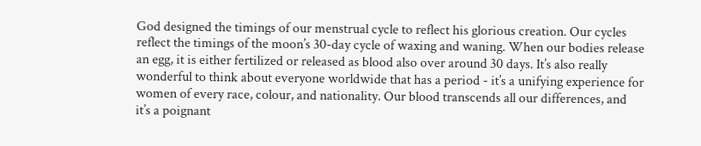God designed the timings of our menstrual cycle to reflect his glorious creation. Our cycles reflect the timings of the moon’s 30-day cycle of waxing and waning. When our bodies release an egg, it is either fertilized or released as blood also over around 30 days. It’s also really wonderful to think about everyone worldwide that has a period - it’s a unifying experience for women of every race, colour, and nationality. Our blood transcends all our differences, and it’s a poignant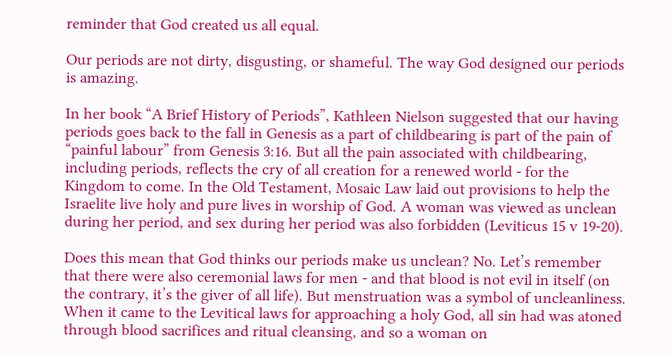reminder that God created us all equal.

Our periods are not dirty, disgusting, or shameful. The way God designed our periods is amazing.

In her book “A Brief History of Periods”, Kathleen Nielson suggested that our having periods goes back to the fall in Genesis as a part of childbearing is part of the pain of “painful labour” from Genesis 3:16. But all the pain associated with childbearing, including periods, reflects the cry of all creation for a renewed world - for the Kingdom to come. In the Old Testament, Mosaic Law laid out provisions to help the Israelite live holy and pure lives in worship of God. A woman was viewed as unclean during her period, and sex during her period was also forbidden (Leviticus 15 v 19-20).

Does this mean that God thinks our periods make us unclean? No. Let’s remember that there were also ceremonial laws for men - and that blood is not evil in itself (on the contrary, it’s the giver of all life). But menstruation was a symbol of uncleanliness. When it came to the Levitical laws for approaching a holy God, all sin had was atoned through blood sacrifices and ritual cleansing, and so a woman on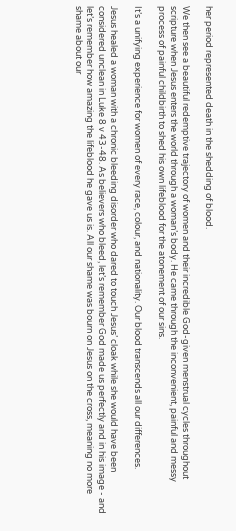her period represented death in the shedding of blood.

We then see a beautiful redemptive trajectory of women and their incredible God-given menstrual cycles throughout scripture when Jesus enters the world through a woman’s body. He came through the inconvenient, painful and messy process of painful childbirth to shed his own lifeblood for the atonement of our sins.

It’s a unifying experience for women of every race, colour, and nationality. Our blood transcends all our differences.

Jesus healed a woman with a chronic bleeding disorder who dared to touch Jesus’ cloak while she would have been considered unclean in Luke 8 v 43-48. As believers who bleed, let’s remember God made us perfectly and in his image - and let’s remember how amazing the lifeblood he gave us is. All our shame was bourn on Jesus on the cross, meaning no more shame about our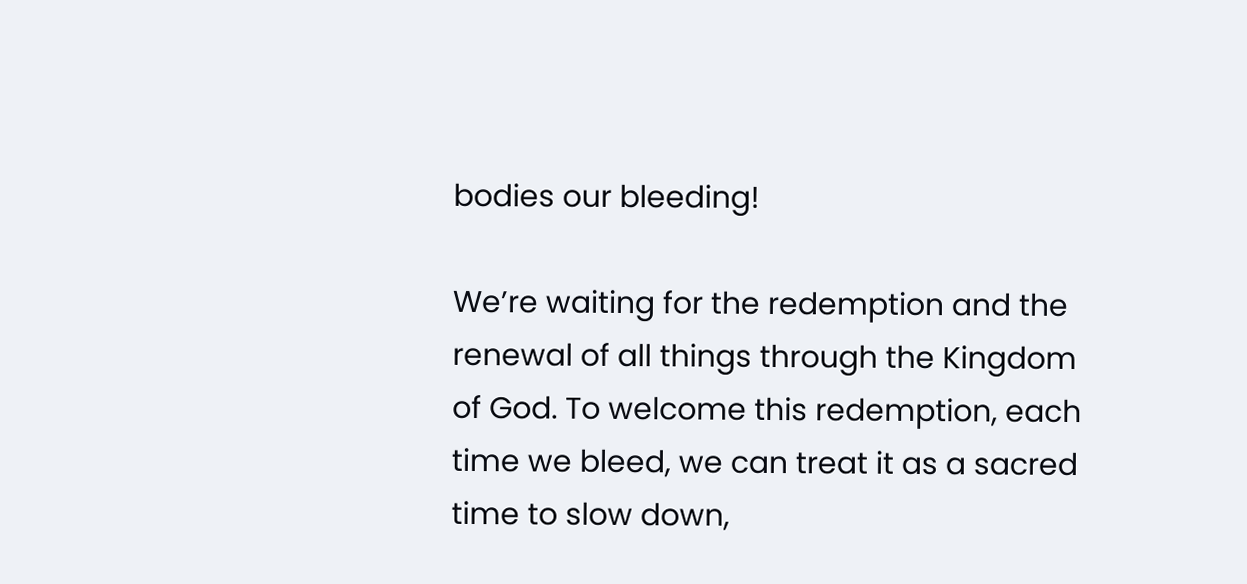bodies our bleeding!

We’re waiting for the redemption and the renewal of all things through the Kingdom of God. To welcome this redemption, each time we bleed, we can treat it as a sacred time to slow down,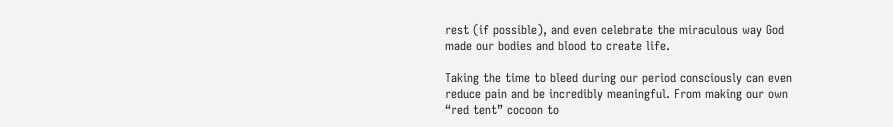rest (if possible), and even celebrate the miraculous way God made our bodies and blood to create life.

Taking the time to bleed during our period consciously can even reduce pain and be incredibly meaningful. From making our own “red tent” cocoon to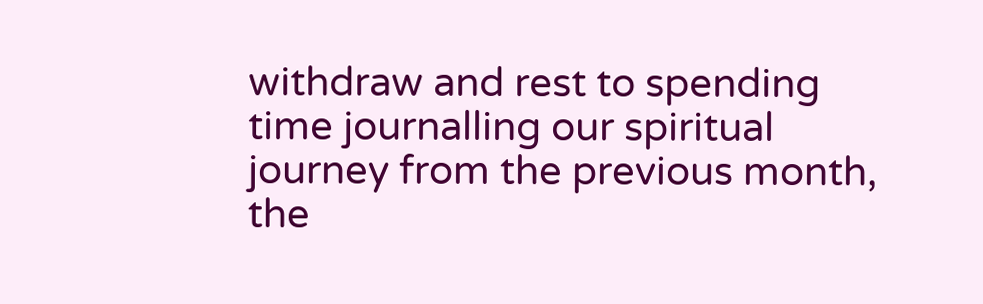withdraw and rest to spending time journalling our spiritual journey from the previous month, the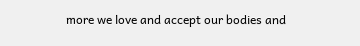more we love and accept our bodies and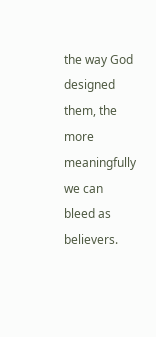the way God designed them, the more meaningfully we can bleed as believers.